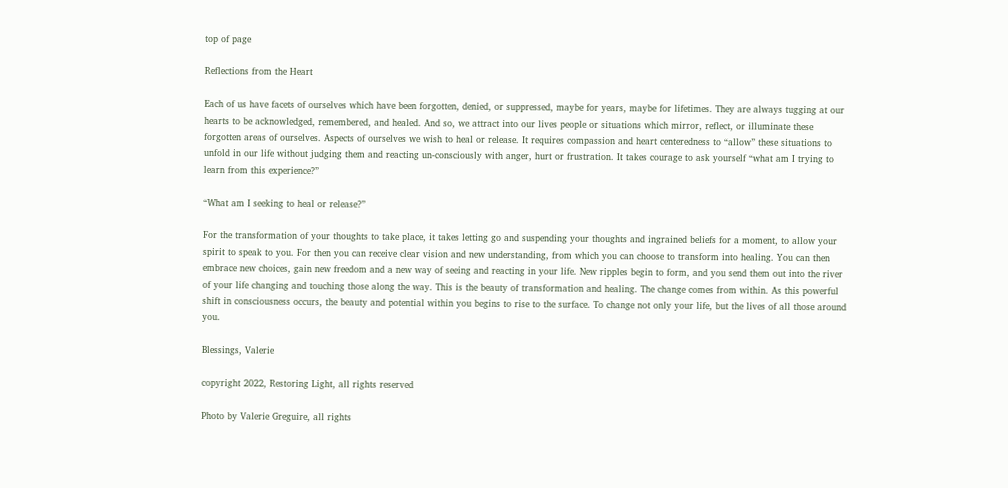top of page

Reflections from the Heart

Each of us have facets of ourselves which have been forgotten, denied, or suppressed, maybe for years, maybe for lifetimes. They are always tugging at our hearts to be acknowledged, remembered, and healed. And so, we attract into our lives people or situations which mirror, reflect, or illuminate these forgotten areas of ourselves. Aspects of ourselves we wish to heal or release. It requires compassion and heart centeredness to “allow” these situations to unfold in our life without judging them and reacting un-consciously with anger, hurt or frustration. It takes courage to ask yourself “what am I trying to learn from this experience?”

“What am I seeking to heal or release?”

For the transformation of your thoughts to take place, it takes letting go and suspending your thoughts and ingrained beliefs for a moment, to allow your spirit to speak to you. For then you can receive clear vision and new understanding, from which you can choose to transform into healing. You can then embrace new choices, gain new freedom and a new way of seeing and reacting in your life. New ripples begin to form, and you send them out into the river of your life changing and touching those along the way. This is the beauty of transformation and healing. The change comes from within. As this powerful shift in consciousness occurs, the beauty and potential within you begins to rise to the surface. To change not only your life, but the lives of all those around you.

Blessings, Valerie

copyright 2022, Restoring Light, all rights reserved

Photo by Valerie Greguire, all rights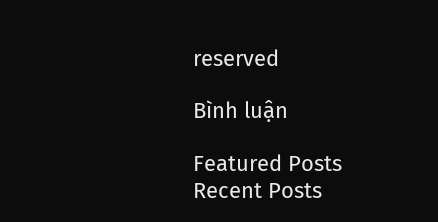reserved

Bình luận

Featured Posts
Recent Posts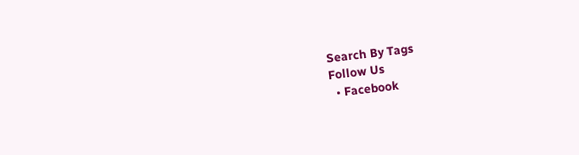Search By Tags
Follow Us
  • Facebook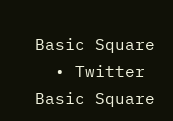Basic Square
  • Twitter Basic Square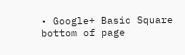• Google+ Basic Square
bottom of page